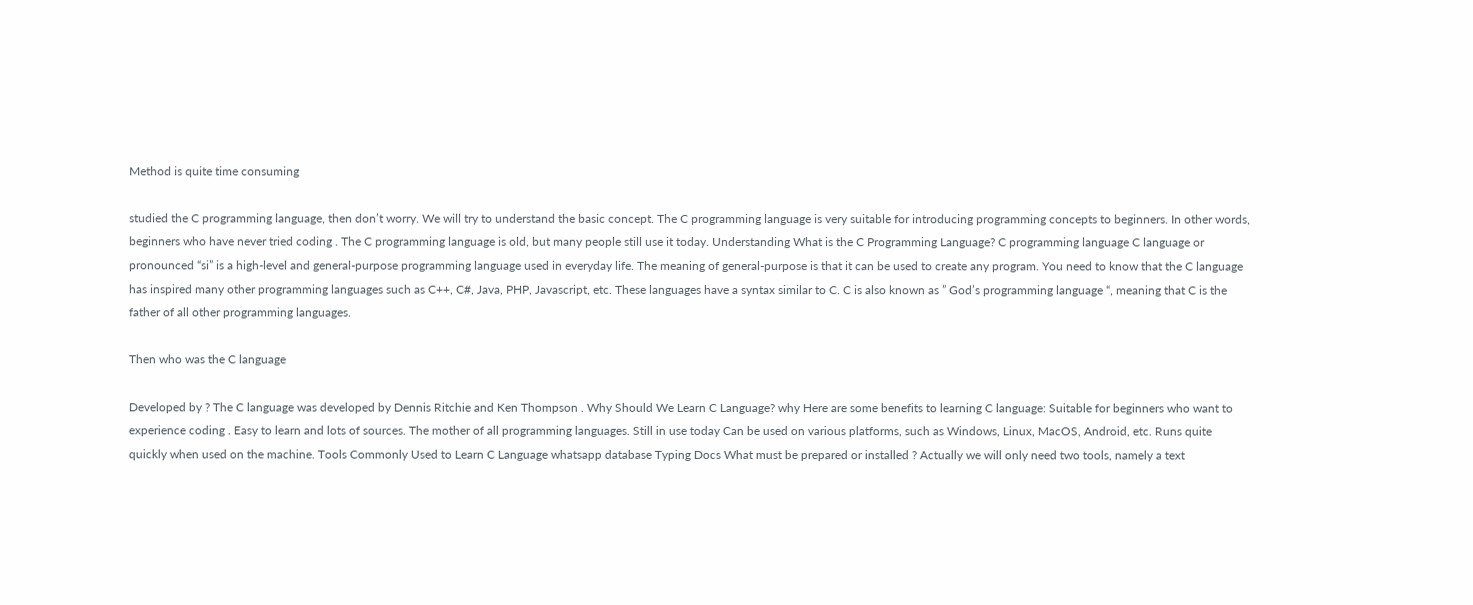Method is quite time consuming

studied the C programming language, then don’t worry. We will try to understand the basic concept. The C programming language is very suitable for introducing programming concepts to beginners. In other words, beginners who have never tried coding . The C programming language is old, but many people still use it today. Understanding What is the C Programming Language? C programming language C language or pronounced “si” is a high-level and general-purpose programming language used in everyday life. The meaning of general-purpose is that it can be used to create any program. You need to know that the C language has inspired many other programming languages such as C++, C#, Java, PHP, Javascript, etc. These languages have a syntax similar to C. C is also known as ” God’s programming language “, meaning that C is the father of all other programming languages.

Then who was the C language

Developed by ? The C language was developed by Dennis Ritchie and Ken Thompson . Why Should We Learn C Language? why Here are some benefits to learning C language: Suitable for beginners who want to experience coding . Easy to learn and lots of sources. The mother of all programming languages. Still in use today Can be used on various platforms, such as Windows, Linux, MacOS, Android, etc. Runs quite quickly when used on the machine. Tools Commonly Used to Learn C Language whatsapp database Typing Docs What must be prepared or installed ? Actually we will only need two tools, namely a text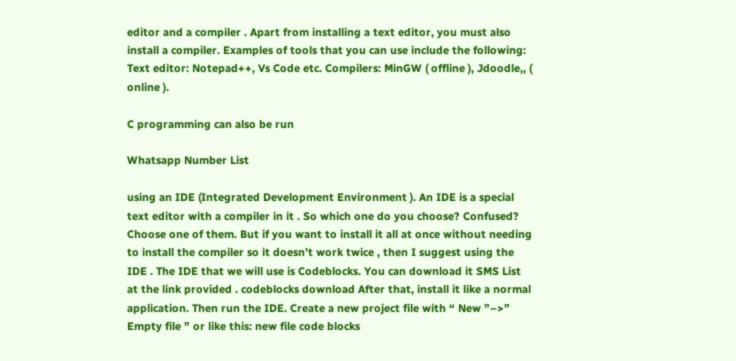editor and a compiler . Apart from installing a text editor, you must also install a compiler. Examples of tools that you can use include the following: Text editor: Notepad++, Vs Code etc. Compilers: MinGW ( offline ), Jdoodle,, ( online ).

C programming can also be run

Whatsapp Number List

using an IDE (Integrated Development Environment ). An IDE is a special text editor with a compiler in it . So which one do you choose? Confused? Choose one of them. But if you want to install it all at once without needing to install the compiler so it doesn’t work twice , then I suggest using the IDE . The IDE that we will use is Codeblocks. You can download it SMS List at the link provided . codeblocks download After that, install it like a normal application. Then run the IDE. Create a new project file with “ New ”–>” Empty file ” or like this: new file code blocks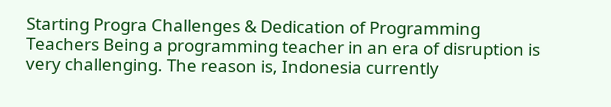Starting Progra Challenges & Dedication of Programming Teachers Being a programming teacher in an era of disruption is very challenging. The reason is, Indonesia currently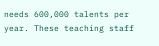needs 600,000 talents per year. These teaching staff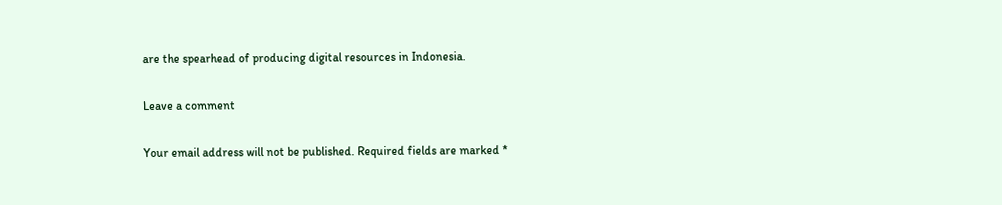are the spearhead of producing digital resources in Indonesia.

Leave a comment

Your email address will not be published. Required fields are marked *